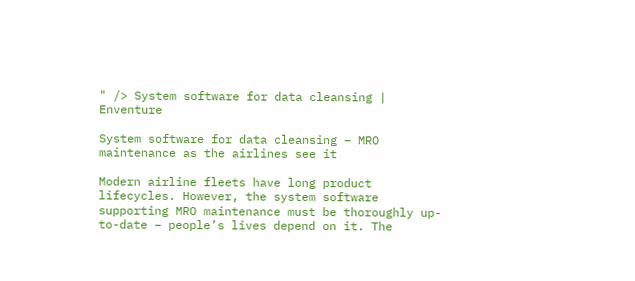" /> System software for data cleansing | Enventure

System software for data cleansing – MRO maintenance as the airlines see it

Modern airline fleets have long product lifecycles. However, the system software supporting MRO maintenance must be thoroughly up-to-date – people’s lives depend on it. The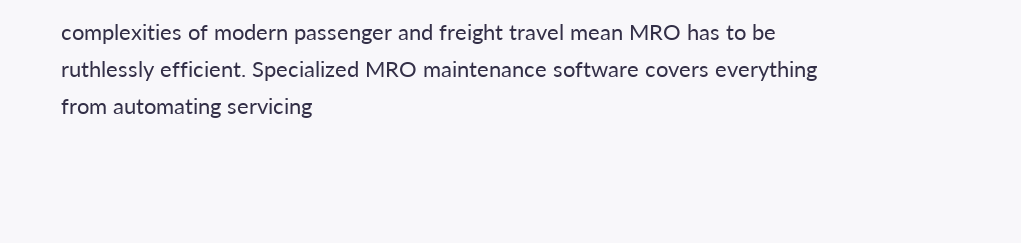complexities of modern passenger and freight travel mean MRO has to be ruthlessly efficient. Specialized MRO maintenance software covers everything from automating servicing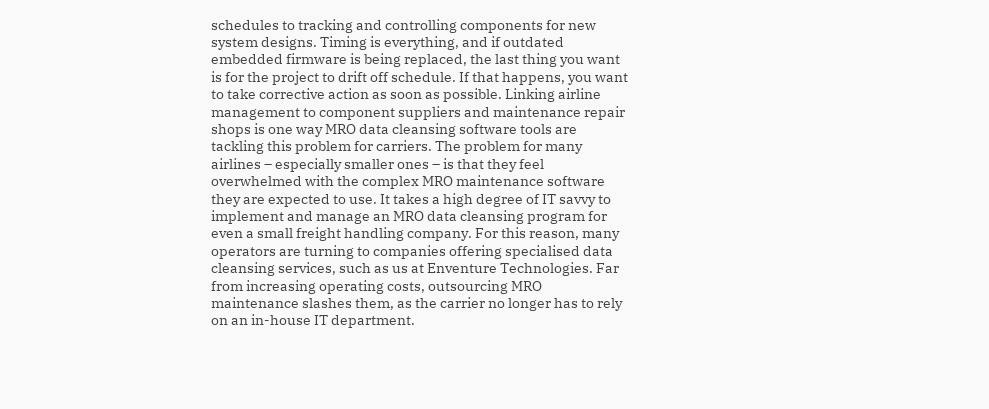schedules to tracking and controlling components for new system designs. Timing is everything, and if outdated embedded firmware is being replaced, the last thing you want is for the project to drift off schedule. If that happens, you want to take corrective action as soon as possible. Linking airline management to component suppliers and maintenance repair shops is one way MRO data cleansing software tools are tackling this problem for carriers. The problem for many airlines – especially smaller ones – is that they feel overwhelmed with the complex MRO maintenance software they are expected to use. It takes a high degree of IT savvy to implement and manage an MRO data cleansing program for even a small freight handling company. For this reason, many operators are turning to companies offering specialised data cleansing services, such as us at Enventure Technologies. Far from increasing operating costs, outsourcing MRO maintenance slashes them, as the carrier no longer has to rely on an in-house IT department.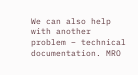We can also help with another problem – technical documentation. MRO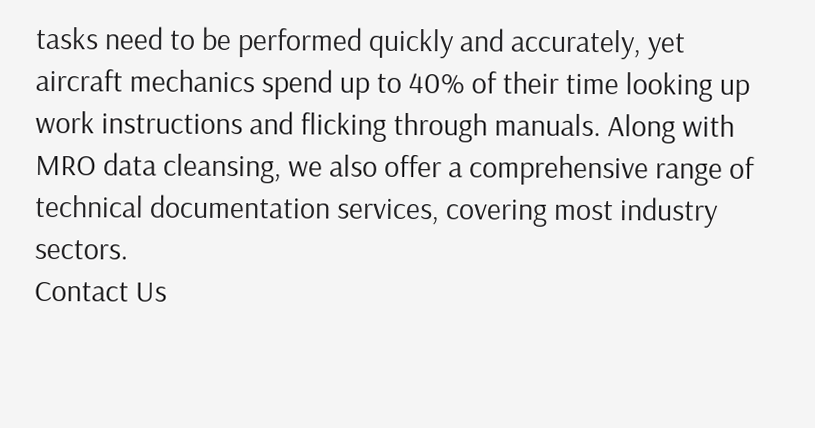tasks need to be performed quickly and accurately, yet aircraft mechanics spend up to 40% of their time looking up work instructions and flicking through manuals. Along with MRO data cleansing, we also offer a comprehensive range of technical documentation services, covering most industry sectors.
Contact Us